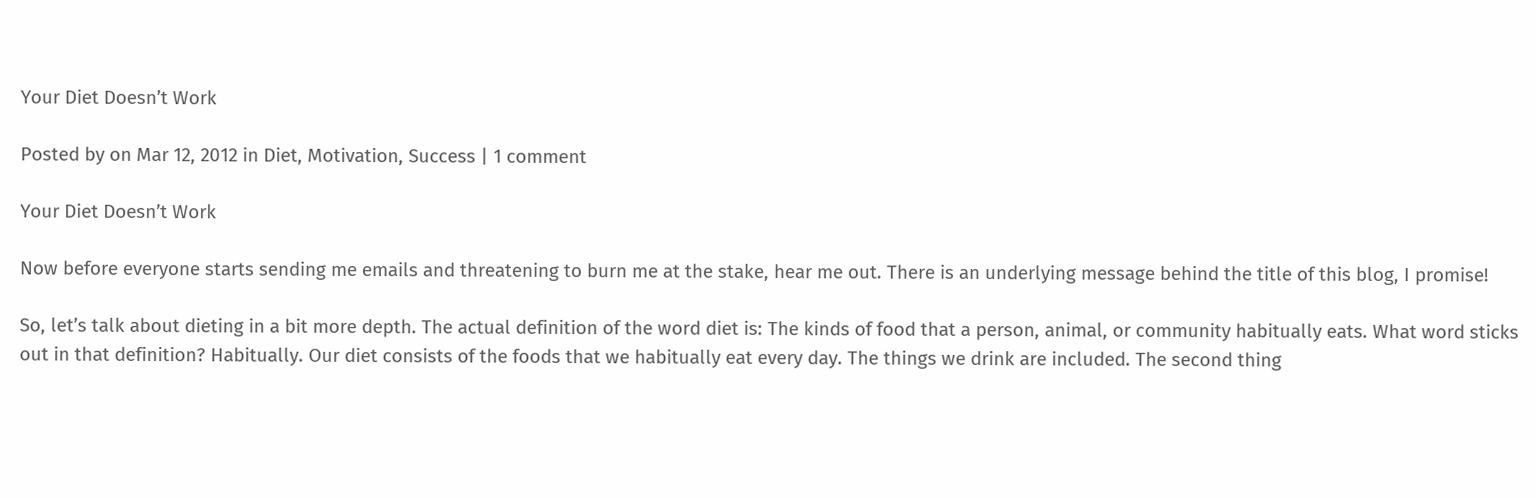Your Diet Doesn’t Work

Posted by on Mar 12, 2012 in Diet, Motivation, Success | 1 comment

Your Diet Doesn’t Work

Now before everyone starts sending me emails and threatening to burn me at the stake, hear me out. There is an underlying message behind the title of this blog, I promise!

So, let’s talk about dieting in a bit more depth. The actual definition of the word diet is: The kinds of food that a person, animal, or community habitually eats. What word sticks out in that definition? Habitually. Our diet consists of the foods that we habitually eat every day. The things we drink are included. The second thing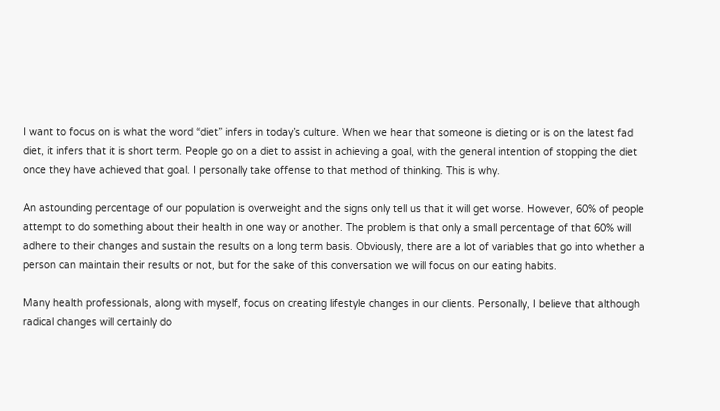I want to focus on is what the word “diet” infers in today’s culture. When we hear that someone is dieting or is on the latest fad diet, it infers that it is short term. People go on a diet to assist in achieving a goal, with the general intention of stopping the diet once they have achieved that goal. I personally take offense to that method of thinking. This is why.

An astounding percentage of our population is overweight and the signs only tell us that it will get worse. However, 60% of people attempt to do something about their health in one way or another. The problem is that only a small percentage of that 60% will adhere to their changes and sustain the results on a long term basis. Obviously, there are a lot of variables that go into whether a person can maintain their results or not, but for the sake of this conversation we will focus on our eating habits.

Many health professionals, along with myself, focus on creating lifestyle changes in our clients. Personally, I believe that although radical changes will certainly do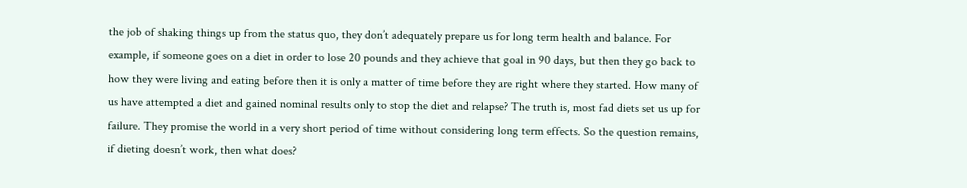the job of shaking things up from the status quo, they don’t adequately prepare us for long term health and balance. For example, if someone goes on a diet in order to lose 20 pounds and they achieve that goal in 90 days, but then they go back to how they were living and eating before then it is only a matter of time before they are right where they started. How many of us have attempted a diet and gained nominal results only to stop the diet and relapse? The truth is, most fad diets set us up for failure. They promise the world in a very short period of time without considering long term effects. So the question remains, if dieting doesn’t work, then what does?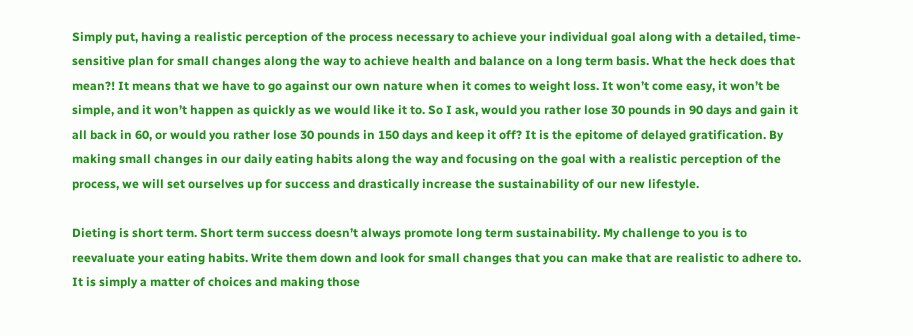Simply put, having a realistic perception of the process necessary to achieve your individual goal along with a detailed, time-sensitive plan for small changes along the way to achieve health and balance on a long term basis. What the heck does that mean?! It means that we have to go against our own nature when it comes to weight loss. It won’t come easy, it won’t be simple, and it won’t happen as quickly as we would like it to. So I ask, would you rather lose 30 pounds in 90 days and gain it all back in 60, or would you rather lose 30 pounds in 150 days and keep it off? It is the epitome of delayed gratification. By making small changes in our daily eating habits along the way and focusing on the goal with a realistic perception of the process, we will set ourselves up for success and drastically increase the sustainability of our new lifestyle.

Dieting is short term. Short term success doesn’t always promote long term sustainability. My challenge to you is to reevaluate your eating habits. Write them down and look for small changes that you can make that are realistic to adhere to. It is simply a matter of choices and making those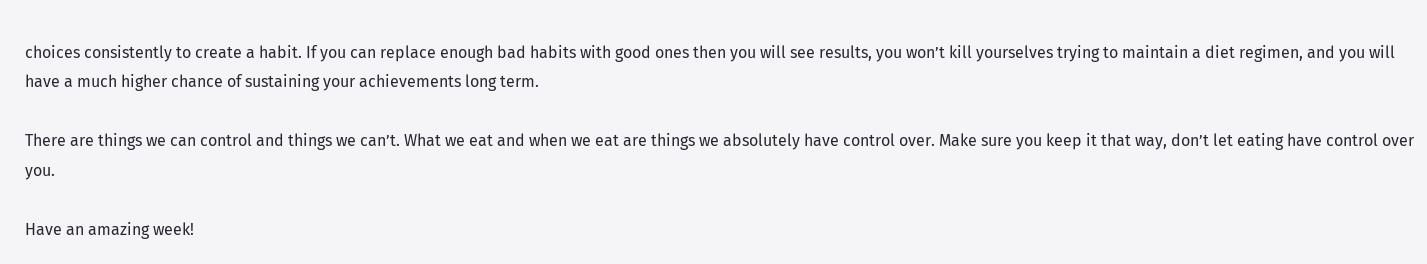choices consistently to create a habit. If you can replace enough bad habits with good ones then you will see results, you won’t kill yourselves trying to maintain a diet regimen, and you will have a much higher chance of sustaining your achievements long term.

There are things we can control and things we can’t. What we eat and when we eat are things we absolutely have control over. Make sure you keep it that way, don’t let eating have control over you.

Have an amazing week!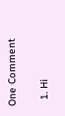One Comment

  1. Hi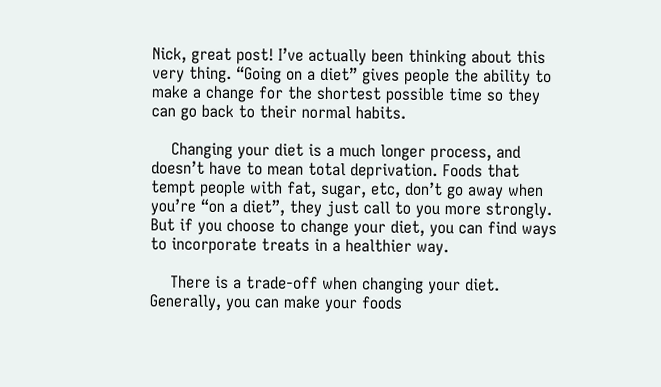Nick, great post! I’ve actually been thinking about this very thing. “Going on a diet” gives people the ability to make a change for the shortest possible time so they can go back to their normal habits.

    Changing your diet is a much longer process, and doesn’t have to mean total deprivation. Foods that tempt people with fat, sugar, etc, don’t go away when you’re “on a diet”, they just call to you more strongly. But if you choose to change your diet, you can find ways to incorporate treats in a healthier way.

    There is a trade-off when changing your diet. Generally, you can make your foods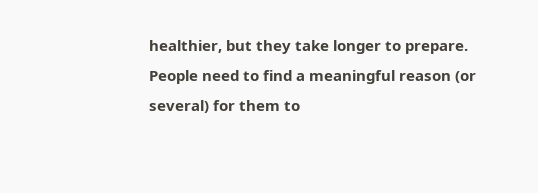healthier, but they take longer to prepare. People need to find a meaningful reason (or several) for them to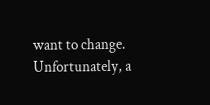want to change. Unfortunately, a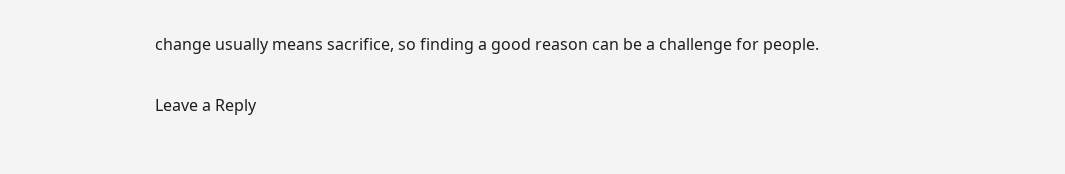change usually means sacrifice, so finding a good reason can be a challenge for people.

Leave a Reply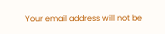Your email address will not be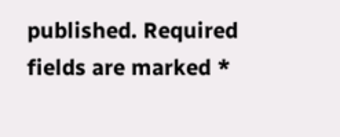published. Required fields are marked *